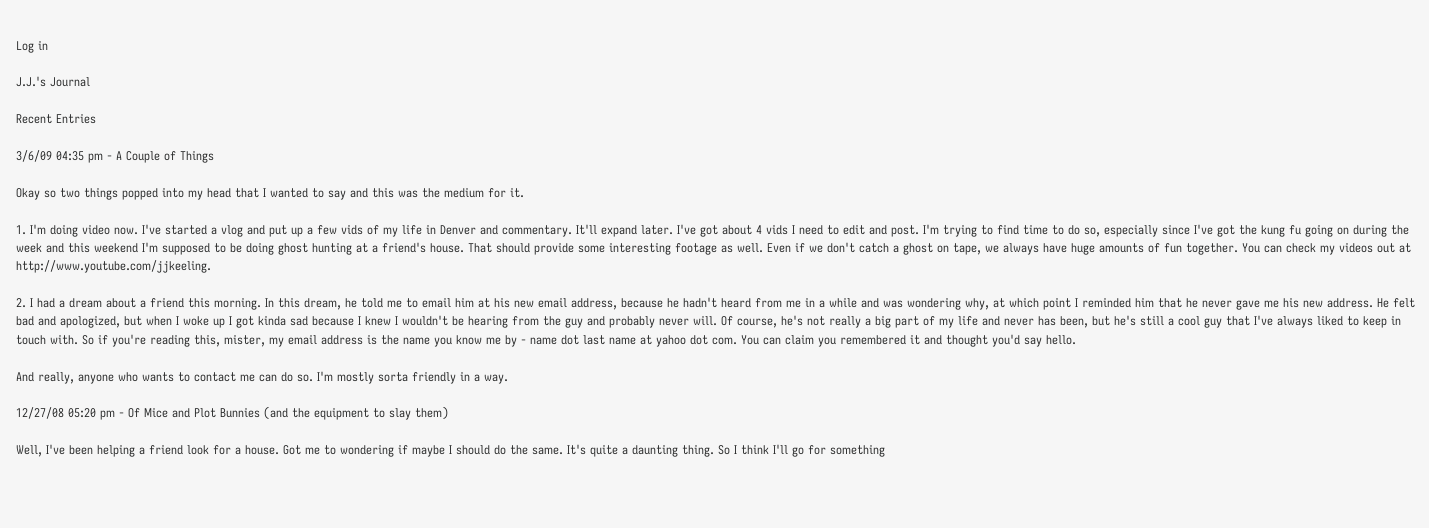Log in

J.J.'s Journal

Recent Entries

3/6/09 04:35 pm - A Couple of Things

Okay so two things popped into my head that I wanted to say and this was the medium for it.

1. I'm doing video now. I've started a vlog and put up a few vids of my life in Denver and commentary. It'll expand later. I've got about 4 vids I need to edit and post. I'm trying to find time to do so, especially since I've got the kung fu going on during the week and this weekend I'm supposed to be doing ghost hunting at a friend's house. That should provide some interesting footage as well. Even if we don't catch a ghost on tape, we always have huge amounts of fun together. You can check my videos out at http://www.youtube.com/jjkeeling.

2. I had a dream about a friend this morning. In this dream, he told me to email him at his new email address, because he hadn't heard from me in a while and was wondering why, at which point I reminded him that he never gave me his new address. He felt bad and apologized, but when I woke up I got kinda sad because I knew I wouldn't be hearing from the guy and probably never will. Of course, he's not really a big part of my life and never has been, but he's still a cool guy that I've always liked to keep in touch with. So if you're reading this, mister, my email address is the name you know me by - name dot last name at yahoo dot com. You can claim you remembered it and thought you'd say hello.

And really, anyone who wants to contact me can do so. I'm mostly sorta friendly in a way.

12/27/08 05:20 pm - Of Mice and Plot Bunnies (and the equipment to slay them)

Well, I've been helping a friend look for a house. Got me to wondering if maybe I should do the same. It's quite a daunting thing. So I think I'll go for something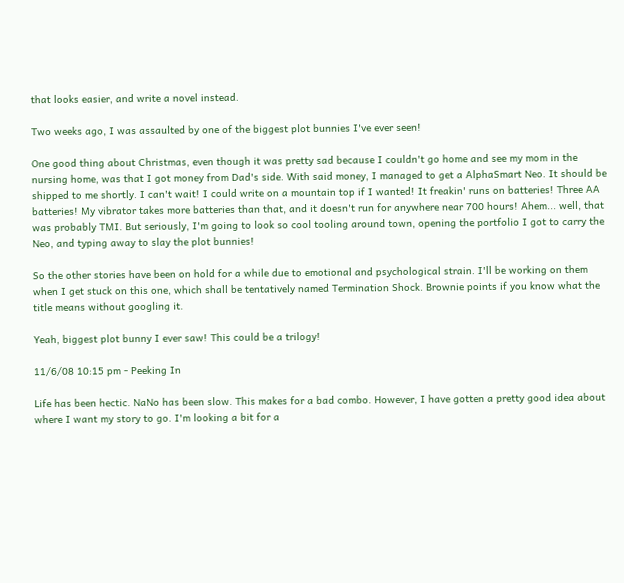that looks easier, and write a novel instead.

Two weeks ago, I was assaulted by one of the biggest plot bunnies I've ever seen!

One good thing about Christmas, even though it was pretty sad because I couldn't go home and see my mom in the nursing home, was that I got money from Dad's side. With said money, I managed to get a AlphaSmart Neo. It should be shipped to me shortly. I can't wait! I could write on a mountain top if I wanted! It freakin' runs on batteries! Three AA batteries! My vibrator takes more batteries than that, and it doesn't run for anywhere near 700 hours! Ahem... well, that was probably TMI. But seriously, I'm going to look so cool tooling around town, opening the portfolio I got to carry the Neo, and typing away to slay the plot bunnies!

So the other stories have been on hold for a while due to emotional and psychological strain. I'll be working on them when I get stuck on this one, which shall be tentatively named Termination Shock. Brownie points if you know what the title means without googling it.

Yeah, biggest plot bunny I ever saw! This could be a trilogy!

11/6/08 10:15 pm - Peeking In

Life has been hectic. NaNo has been slow. This makes for a bad combo. However, I have gotten a pretty good idea about where I want my story to go. I'm looking a bit for a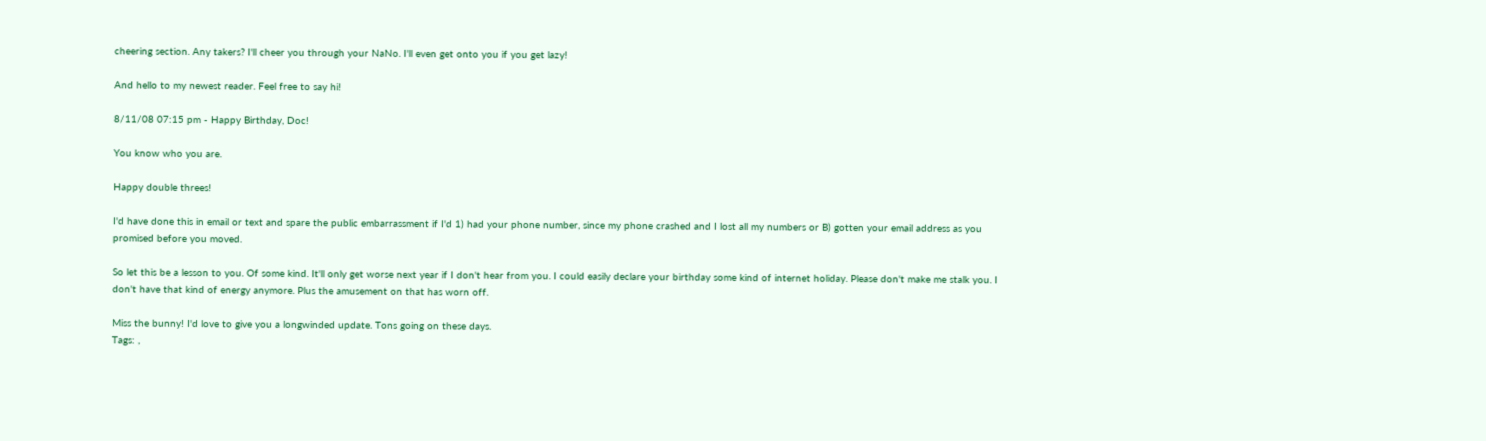cheering section. Any takers? I'll cheer you through your NaNo. I'll even get onto you if you get lazy!

And hello to my newest reader. Feel free to say hi!

8/11/08 07:15 pm - Happy Birthday, Doc!

You know who you are.

Happy double threes!

I'd have done this in email or text and spare the public embarrassment if I'd 1) had your phone number, since my phone crashed and I lost all my numbers or B) gotten your email address as you promised before you moved.

So let this be a lesson to you. Of some kind. It'll only get worse next year if I don't hear from you. I could easily declare your birthday some kind of internet holiday. Please don't make me stalk you. I don't have that kind of energy anymore. Plus the amusement on that has worn off.

Miss the bunny! I'd love to give you a longwinded update. Tons going on these days.
Tags: ,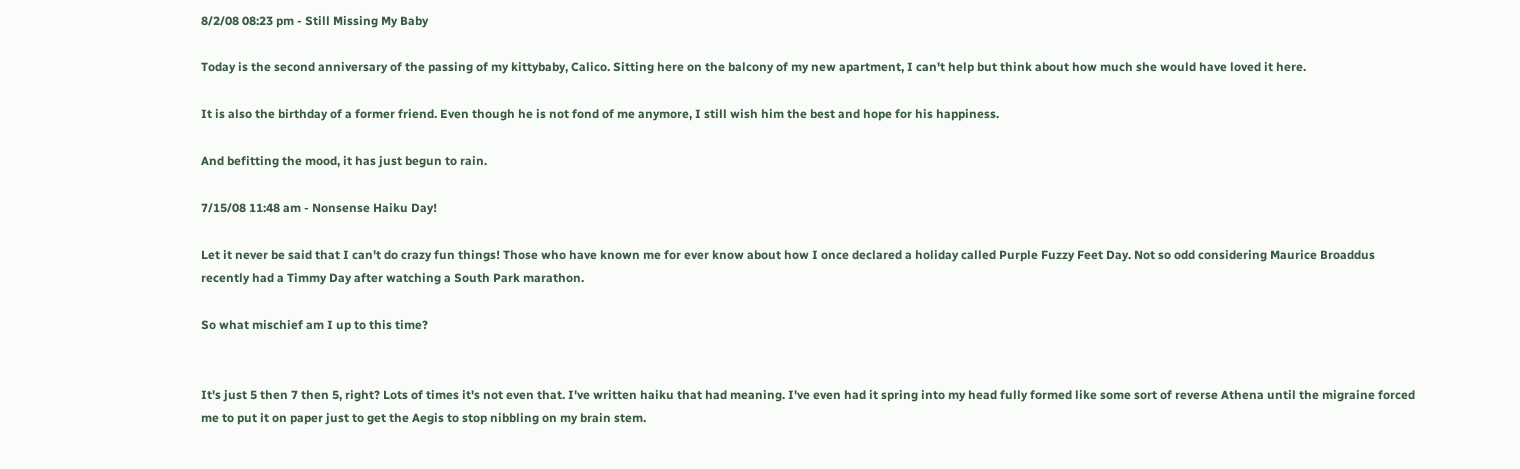8/2/08 08:23 pm - Still Missing My Baby

Today is the second anniversary of the passing of my kittybaby, Calico. Sitting here on the balcony of my new apartment, I can't help but think about how much she would have loved it here.

It is also the birthday of a former friend. Even though he is not fond of me anymore, I still wish him the best and hope for his happiness.

And befitting the mood, it has just begun to rain.

7/15/08 11:48 am - Nonsense Haiku Day!

Let it never be said that I can't do crazy fun things! Those who have known me for ever know about how I once declared a holiday called Purple Fuzzy Feet Day. Not so odd considering Maurice Broaddus recently had a Timmy Day after watching a South Park marathon.

So what mischief am I up to this time?


It's just 5 then 7 then 5, right? Lots of times it's not even that. I've written haiku that had meaning. I've even had it spring into my head fully formed like some sort of reverse Athena until the migraine forced me to put it on paper just to get the Aegis to stop nibbling on my brain stem.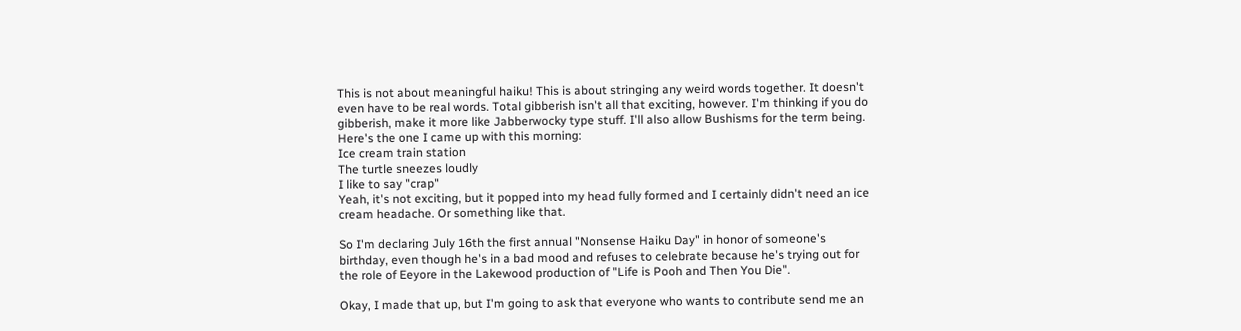This is not about meaningful haiku! This is about stringing any weird words together. It doesn't even have to be real words. Total gibberish isn't all that exciting, however. I'm thinking if you do gibberish, make it more like Jabberwocky type stuff. I'll also allow Bushisms for the term being. Here's the one I came up with this morning:
Ice cream train station
The turtle sneezes loudly
I like to say "crap"
Yeah, it's not exciting, but it popped into my head fully formed and I certainly didn't need an ice cream headache. Or something like that.

So I'm declaring July 16th the first annual "Nonsense Haiku Day" in honor of someone's birthday, even though he's in a bad mood and refuses to celebrate because he's trying out for the role of Eeyore in the Lakewood production of "Life is Pooh and Then You Die".

Okay, I made that up, but I'm going to ask that everyone who wants to contribute send me an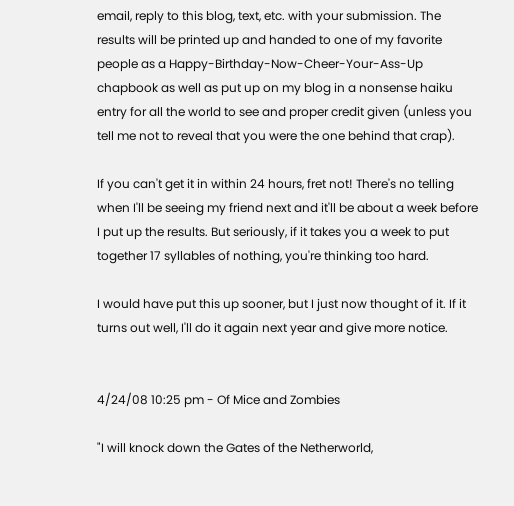email, reply to this blog, text, etc. with your submission. The results will be printed up and handed to one of my favorite people as a Happy-Birthday-Now-Cheer-Your-Ass-Up chapbook as well as put up on my blog in a nonsense haiku entry for all the world to see and proper credit given (unless you tell me not to reveal that you were the one behind that crap).

If you can't get it in within 24 hours, fret not! There's no telling when I'll be seeing my friend next and it'll be about a week before I put up the results. But seriously, if it takes you a week to put together 17 syllables of nothing, you're thinking too hard.

I would have put this up sooner, but I just now thought of it. If it turns out well, I'll do it again next year and give more notice.


4/24/08 10:25 pm - Of Mice and Zombies

"I will knock down the Gates of the Netherworld,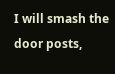I will smash the door posts,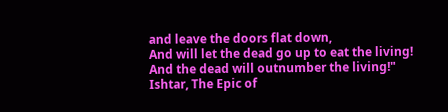and leave the doors flat down,
And will let the dead go up to eat the living!
And the dead will outnumber the living!"
Ishtar, The Epic of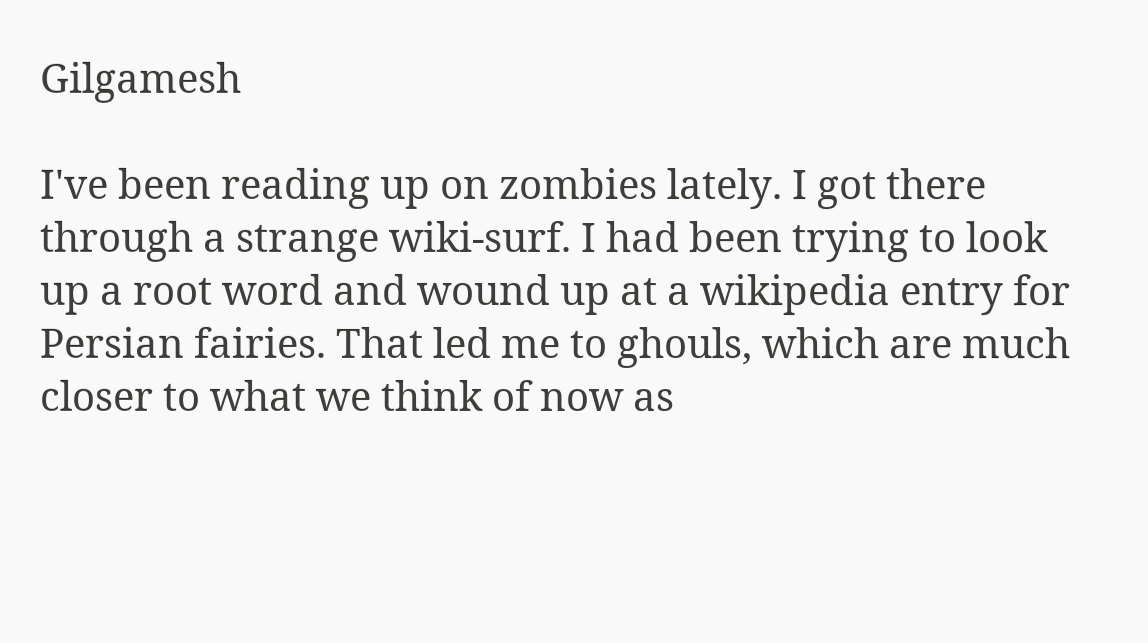Gilgamesh

I've been reading up on zombies lately. I got there through a strange wiki-surf. I had been trying to look up a root word and wound up at a wikipedia entry for Persian fairies. That led me to ghouls, which are much closer to what we think of now as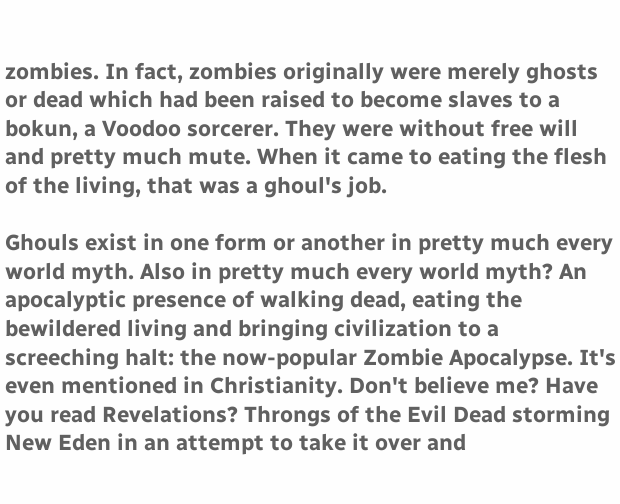zombies. In fact, zombies originally were merely ghosts or dead which had been raised to become slaves to a bokun, a Voodoo sorcerer. They were without free will and pretty much mute. When it came to eating the flesh of the living, that was a ghoul's job.

Ghouls exist in one form or another in pretty much every world myth. Also in pretty much every world myth? An apocalyptic presence of walking dead, eating the bewildered living and bringing civilization to a screeching halt: the now-popular Zombie Apocalypse. It's even mentioned in Christianity. Don't believe me? Have you read Revelations? Throngs of the Evil Dead storming New Eden in an attempt to take it over and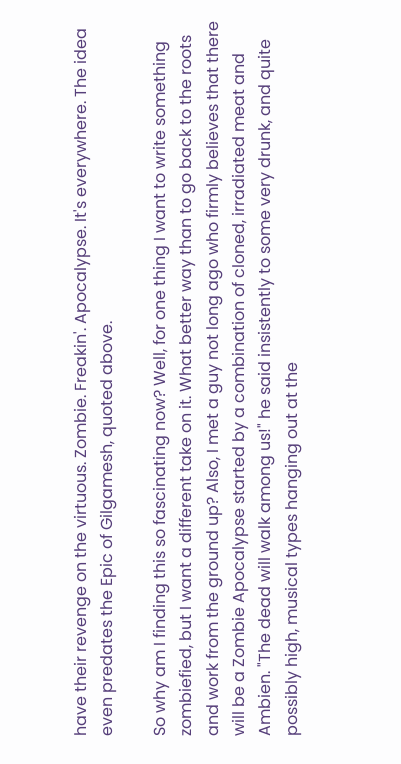have their revenge on the virtuous. Zombie. Freakin'. Apocalypse. It's everywhere. The idea even predates the Epic of Gilgamesh, quoted above.

So why am I finding this so fascinating now? Well, for one thing I want to write something zombiefied, but I want a different take on it. What better way than to go back to the roots and work from the ground up? Also, I met a guy not long ago who firmly believes that there will be a Zombie Apocalypse started by a combination of cloned, irradiated meat and Ambien. "The dead will walk among us!" he said insistently to some very drunk, and quite possibly high, musical types hanging out at the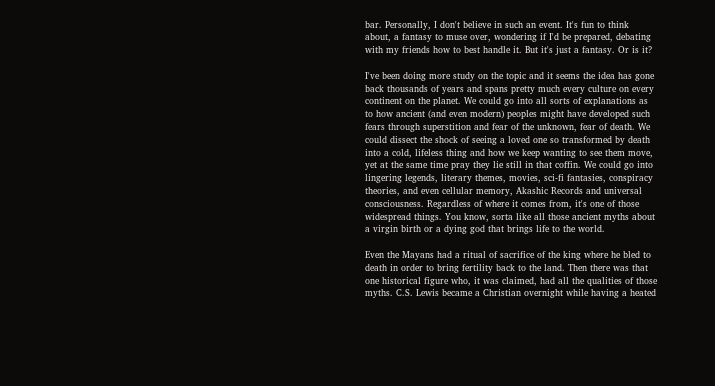bar. Personally, I don't believe in such an event. It's fun to think about, a fantasy to muse over, wondering if I'd be prepared, debating with my friends how to best handle it. But it's just a fantasy. Or is it?

I've been doing more study on the topic and it seems the idea has gone back thousands of years and spans pretty much every culture on every continent on the planet. We could go into all sorts of explanations as to how ancient (and even modern) peoples might have developed such fears through superstition and fear of the unknown, fear of death. We could dissect the shock of seeing a loved one so transformed by death into a cold, lifeless thing and how we keep wanting to see them move, yet at the same time pray they lie still in that coffin. We could go into lingering legends, literary themes, movies, sci-fi fantasies, conspiracy theories, and even cellular memory, Akashic Records and universal consciousness. Regardless of where it comes from, it's one of those widespread things. You know, sorta like all those ancient myths about a virgin birth or a dying god that brings life to the world.

Even the Mayans had a ritual of sacrifice of the king where he bled to death in order to bring fertility back to the land. Then there was that one historical figure who, it was claimed, had all the qualities of those myths. C.S. Lewis became a Christian overnight while having a heated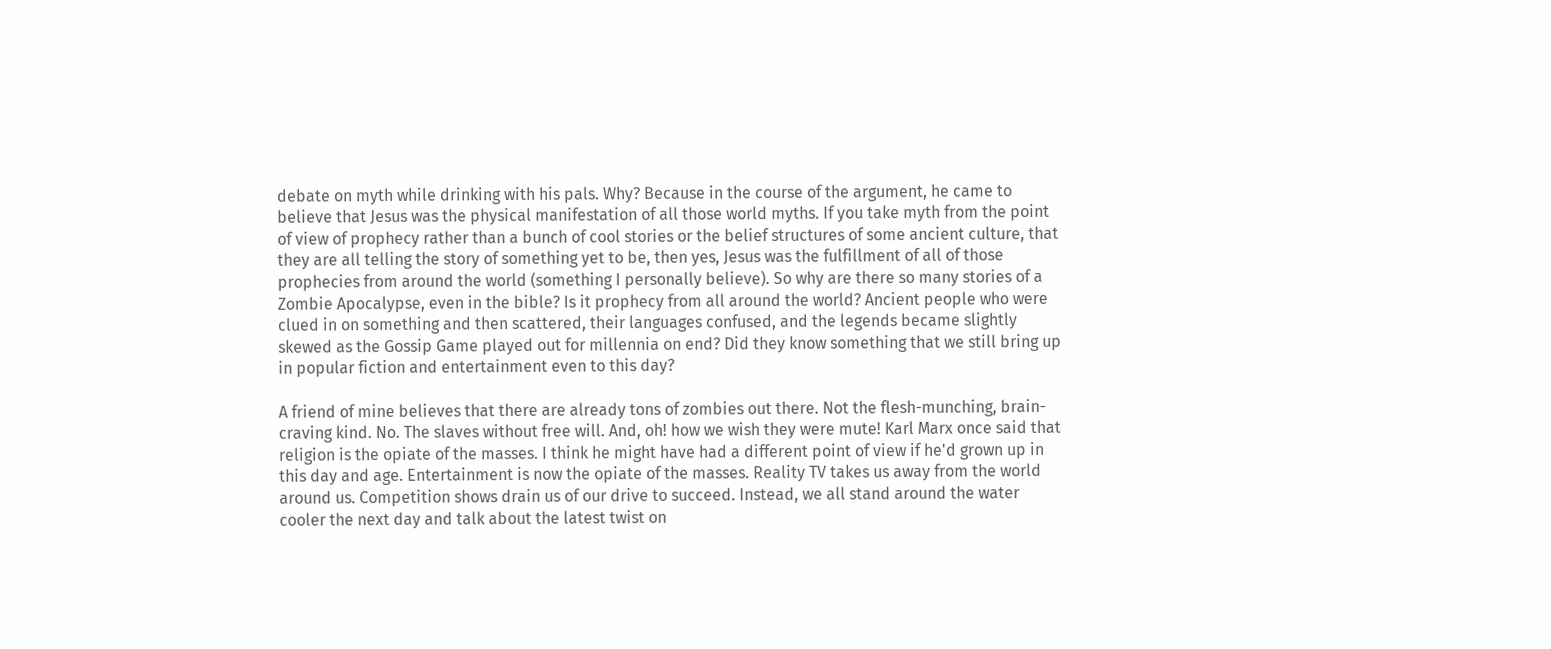debate on myth while drinking with his pals. Why? Because in the course of the argument, he came to believe that Jesus was the physical manifestation of all those world myths. If you take myth from the point of view of prophecy rather than a bunch of cool stories or the belief structures of some ancient culture, that they are all telling the story of something yet to be, then yes, Jesus was the fulfillment of all of those prophecies from around the world (something I personally believe). So why are there so many stories of a Zombie Apocalypse, even in the bible? Is it prophecy from all around the world? Ancient people who were clued in on something and then scattered, their languages confused, and the legends became slightly skewed as the Gossip Game played out for millennia on end? Did they know something that we still bring up in popular fiction and entertainment even to this day?

A friend of mine believes that there are already tons of zombies out there. Not the flesh-munching, brain-craving kind. No. The slaves without free will. And, oh! how we wish they were mute! Karl Marx once said that religion is the opiate of the masses. I think he might have had a different point of view if he'd grown up in this day and age. Entertainment is now the opiate of the masses. Reality TV takes us away from the world around us. Competition shows drain us of our drive to succeed. Instead, we all stand around the water cooler the next day and talk about the latest twist on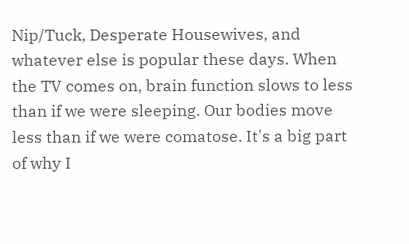Nip/Tuck, Desperate Housewives, and whatever else is popular these days. When the TV comes on, brain function slows to less than if we were sleeping. Our bodies move less than if we were comatose. It's a big part of why I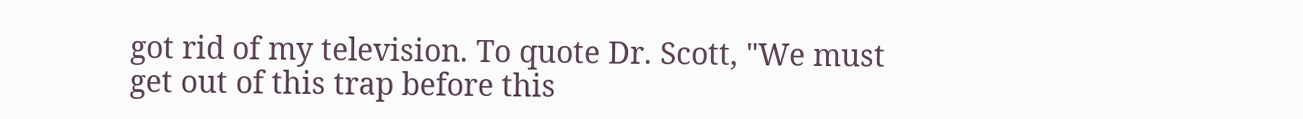got rid of my television. To quote Dr. Scott, "We must get out of this trap before this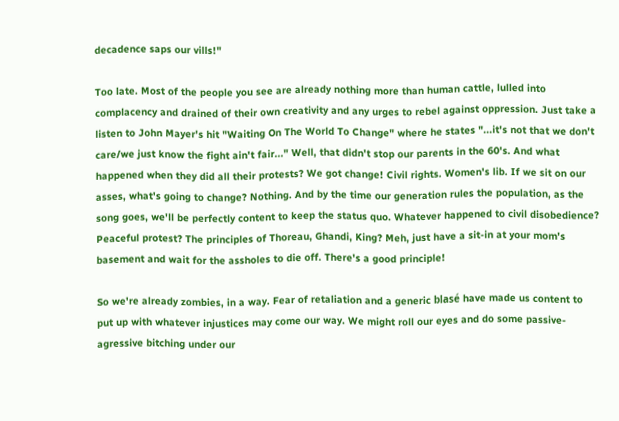decadence saps our vills!"

Too late. Most of the people you see are already nothing more than human cattle, lulled into complacency and drained of their own creativity and any urges to rebel against oppression. Just take a listen to John Mayer's hit "Waiting On The World To Change" where he states "...it's not that we don't care/we just know the fight ain't fair..." Well, that didn't stop our parents in the 60's. And what happened when they did all their protests? We got change! Civil rights. Women's lib. If we sit on our asses, what's going to change? Nothing. And by the time our generation rules the population, as the song goes, we'll be perfectly content to keep the status quo. Whatever happened to civil disobedience? Peaceful protest? The principles of Thoreau, Ghandi, King? Meh, just have a sit-in at your mom's basement and wait for the assholes to die off. There's a good principle!

So we're already zombies, in a way. Fear of retaliation and a generic blasé have made us content to put up with whatever injustices may come our way. We might roll our eyes and do some passive-agressive bitching under our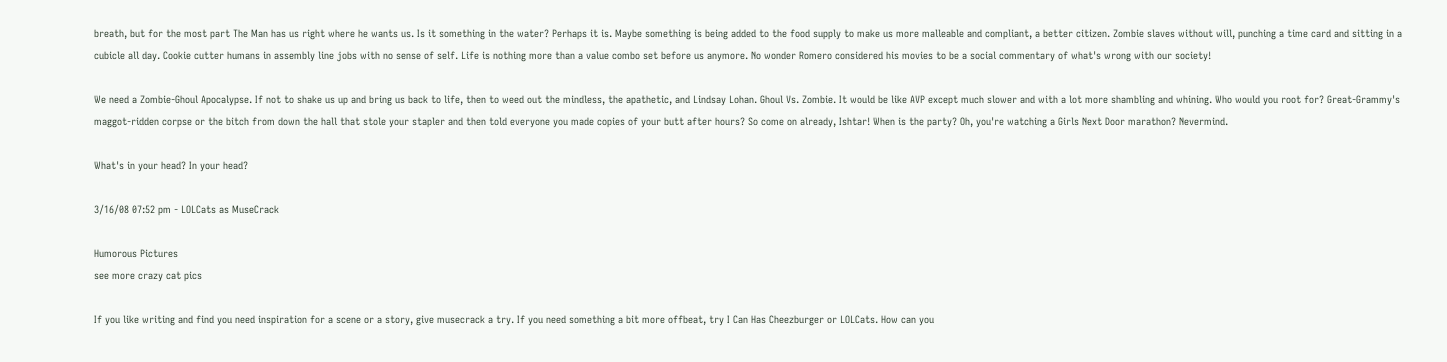breath, but for the most part The Man has us right where he wants us. Is it something in the water? Perhaps it is. Maybe something is being added to the food supply to make us more malleable and compliant, a better citizen. Zombie slaves without will, punching a time card and sitting in a cubicle all day. Cookie cutter humans in assembly line jobs with no sense of self. Life is nothing more than a value combo set before us anymore. No wonder Romero considered his movies to be a social commentary of what's wrong with our society!

We need a Zombie-Ghoul Apocalypse. If not to shake us up and bring us back to life, then to weed out the mindless, the apathetic, and Lindsay Lohan. Ghoul Vs. Zombie. It would be like AVP except much slower and with a lot more shambling and whining. Who would you root for? Great-Grammy's maggot-ridden corpse or the bitch from down the hall that stole your stapler and then told everyone you made copies of your butt after hours? So come on already, Ishtar! When is the party? Oh, you're watching a Girls Next Door marathon? Nevermind.

What's in your head? In your head?

3/16/08 07:52 pm - LOLCats as MuseCrack

Humorous Pictures
see more crazy cat pics

If you like writing and find you need inspiration for a scene or a story, give musecrack a try. If you need something a bit more offbeat, try I Can Has Cheezburger or LOLCats. How can you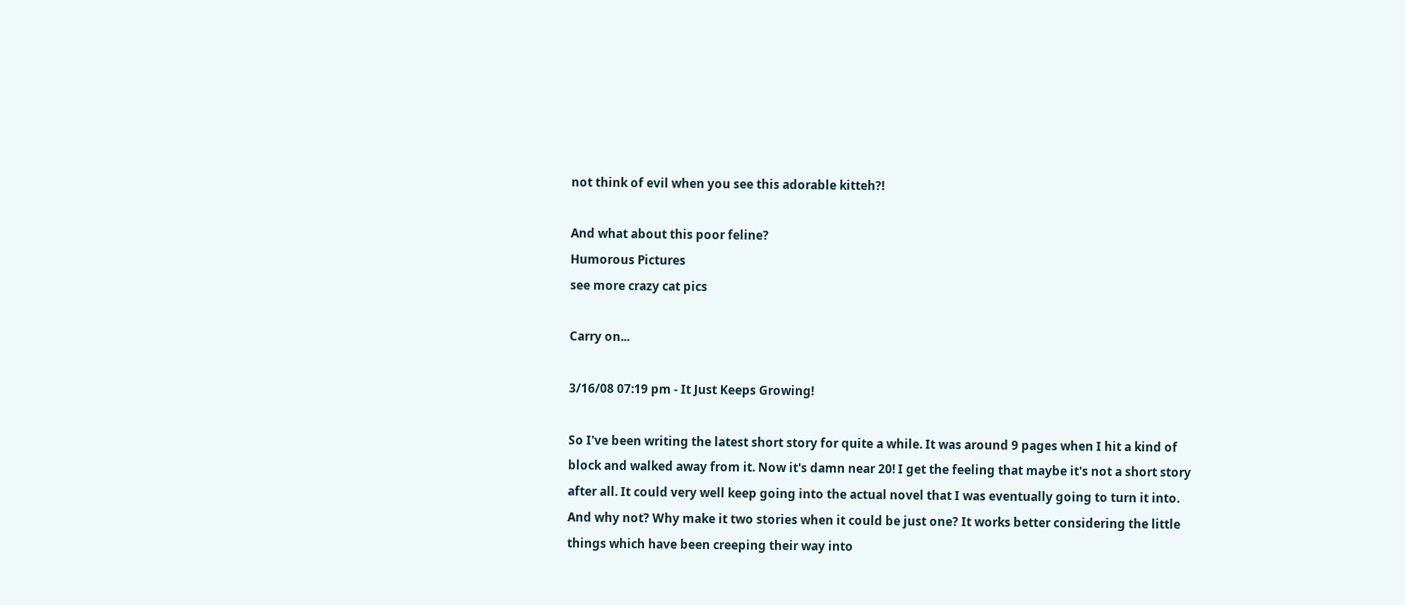not think of evil when you see this adorable kitteh?!

And what about this poor feline?
Humorous Pictures
see more crazy cat pics

Carry on...

3/16/08 07:19 pm - It Just Keeps Growing!

So I've been writing the latest short story for quite a while. It was around 9 pages when I hit a kind of block and walked away from it. Now it's damn near 20! I get the feeling that maybe it's not a short story after all. It could very well keep going into the actual novel that I was eventually going to turn it into. And why not? Why make it two stories when it could be just one? It works better considering the little things which have been creeping their way into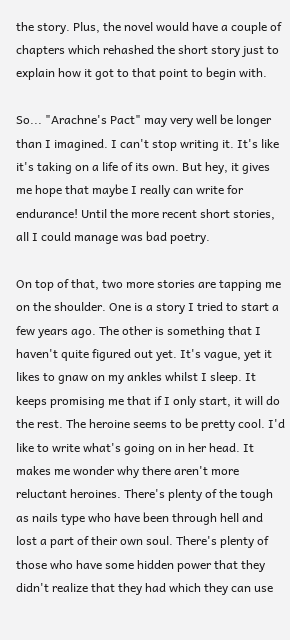the story. Plus, the novel would have a couple of chapters which rehashed the short story just to explain how it got to that point to begin with.

So... "Arachne's Pact" may very well be longer than I imagined. I can't stop writing it. It's like it's taking on a life of its own. But hey, it gives me hope that maybe I really can write for endurance! Until the more recent short stories, all I could manage was bad poetry.

On top of that, two more stories are tapping me on the shoulder. One is a story I tried to start a few years ago. The other is something that I haven't quite figured out yet. It's vague, yet it likes to gnaw on my ankles whilst I sleep. It keeps promising me that if I only start, it will do the rest. The heroine seems to be pretty cool. I'd like to write what's going on in her head. It makes me wonder why there aren't more reluctant heroines. There's plenty of the tough as nails type who have been through hell and lost a part of their own soul. There's plenty of those who have some hidden power that they didn't realize that they had which they can use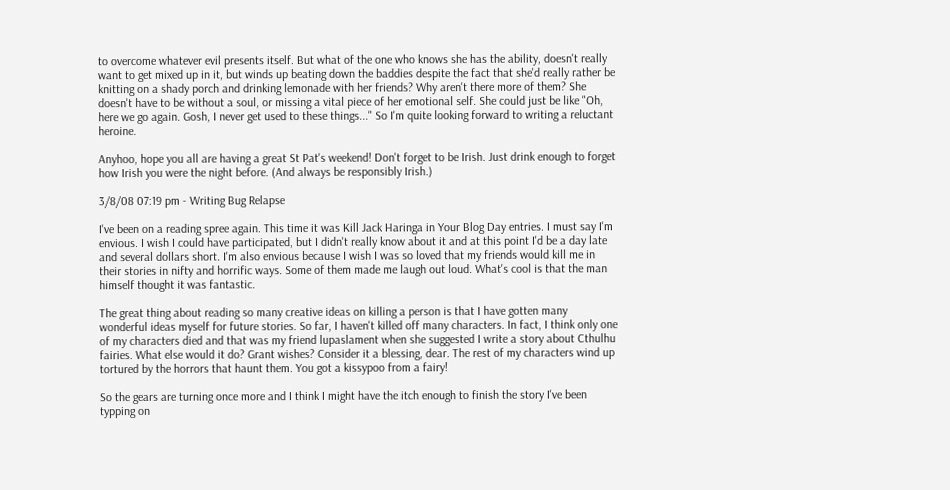to overcome whatever evil presents itself. But what of the one who knows she has the ability, doesn't really want to get mixed up in it, but winds up beating down the baddies despite the fact that she'd really rather be knitting on a shady porch and drinking lemonade with her friends? Why aren't there more of them? She doesn't have to be without a soul, or missing a vital piece of her emotional self. She could just be like "Oh, here we go again. Gosh, I never get used to these things..." So I'm quite looking forward to writing a reluctant heroine.

Anyhoo, hope you all are having a great St Pat's weekend! Don't forget to be Irish. Just drink enough to forget how Irish you were the night before. (And always be responsibly Irish.)

3/8/08 07:19 pm - Writing Bug Relapse

I've been on a reading spree again. This time it was Kill Jack Haringa in Your Blog Day entries. I must say I'm envious. I wish I could have participated, but I didn't really know about it and at this point I'd be a day late and several dollars short. I'm also envious because I wish I was so loved that my friends would kill me in their stories in nifty and horrific ways. Some of them made me laugh out loud. What's cool is that the man himself thought it was fantastic.

The great thing about reading so many creative ideas on killing a person is that I have gotten many wonderful ideas myself for future stories. So far, I haven't killed off many characters. In fact, I think only one of my characters died and that was my friend lupaslament when she suggested I write a story about Cthulhu fairies. What else would it do? Grant wishes? Consider it a blessing, dear. The rest of my characters wind up tortured by the horrors that haunt them. You got a kissypoo from a fairy!

So the gears are turning once more and I think I might have the itch enough to finish the story I've been typping on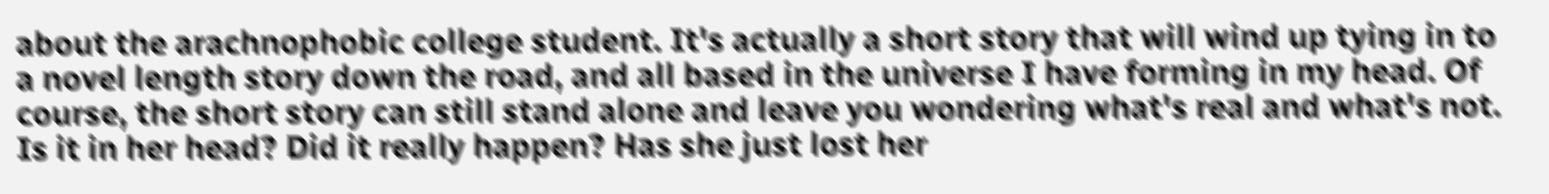about the arachnophobic college student. It's actually a short story that will wind up tying in to a novel length story down the road, and all based in the universe I have forming in my head. Of course, the short story can still stand alone and leave you wondering what's real and what's not. Is it in her head? Did it really happen? Has she just lost her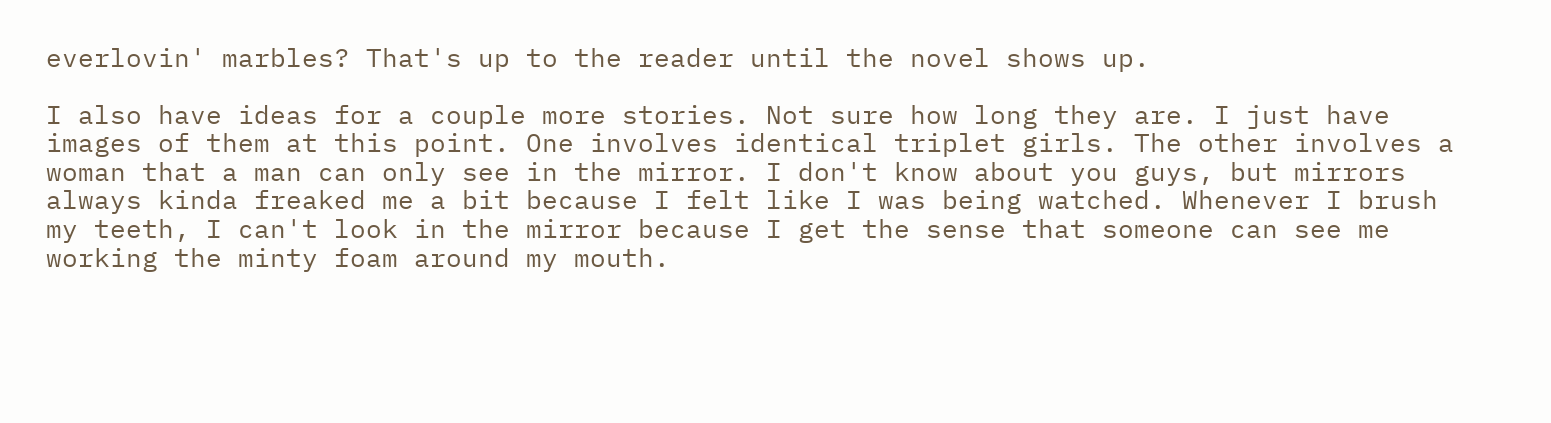everlovin' marbles? That's up to the reader until the novel shows up.

I also have ideas for a couple more stories. Not sure how long they are. I just have images of them at this point. One involves identical triplet girls. The other involves a woman that a man can only see in the mirror. I don't know about you guys, but mirrors always kinda freaked me a bit because I felt like I was being watched. Whenever I brush my teeth, I can't look in the mirror because I get the sense that someone can see me working the minty foam around my mouth.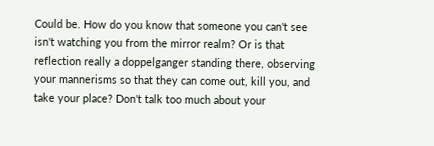Could be. How do you know that someone you can't see isn't watching you from the mirror realm? Or is that reflection really a doppelganger standing there, observing your mannerisms so that they can come out, kill you, and take your place? Don't talk too much about your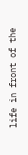life in front of the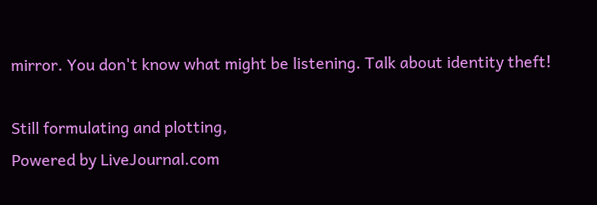mirror. You don't know what might be listening. Talk about identity theft!

Still formulating and plotting,
Powered by LiveJournal.com